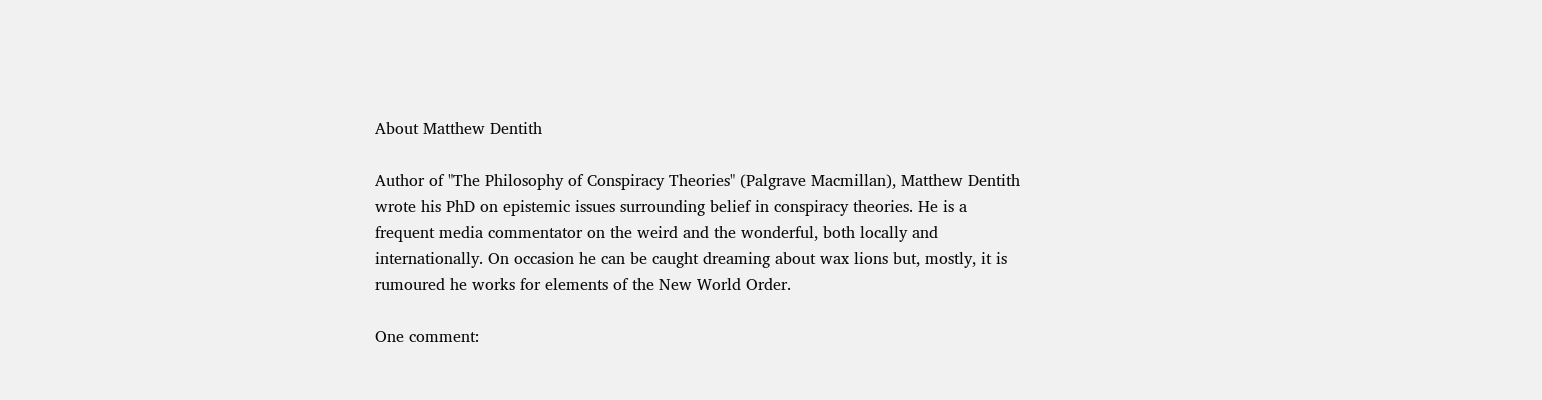About Matthew Dentith

Author of "The Philosophy of Conspiracy Theories" (Palgrave Macmillan), Matthew Dentith wrote his PhD on epistemic issues surrounding belief in conspiracy theories. He is a frequent media commentator on the weird and the wonderful, both locally and internationally. On occasion he can be caught dreaming about wax lions but, mostly, it is rumoured he works for elements of the New World Order.

One comment: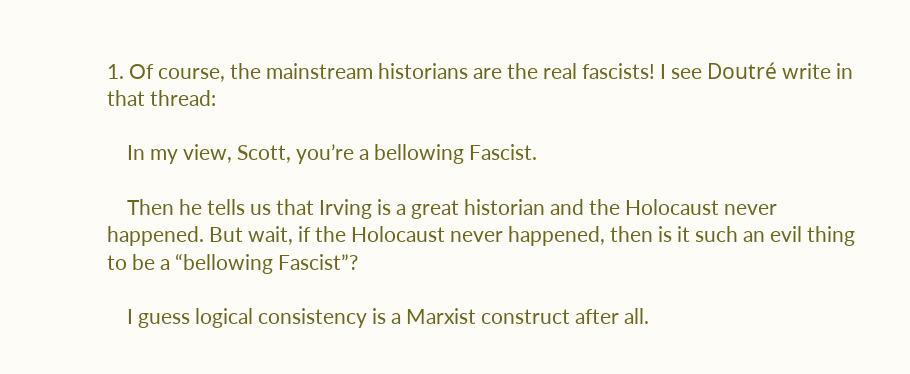1. Of course, the mainstream historians are the real fascists! I see Doutré write in that thread:

    In my view, Scott, you’re a bellowing Fascist.

    Then he tells us that Irving is a great historian and the Holocaust never happened. But wait, if the Holocaust never happened, then is it such an evil thing to be a “bellowing Fascist”?

    I guess logical consistency is a Marxist construct after all.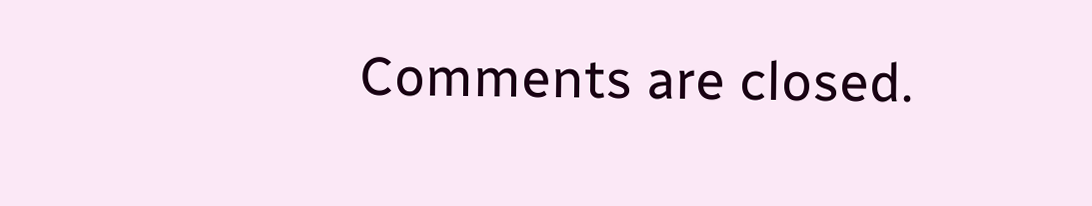Comments are closed.